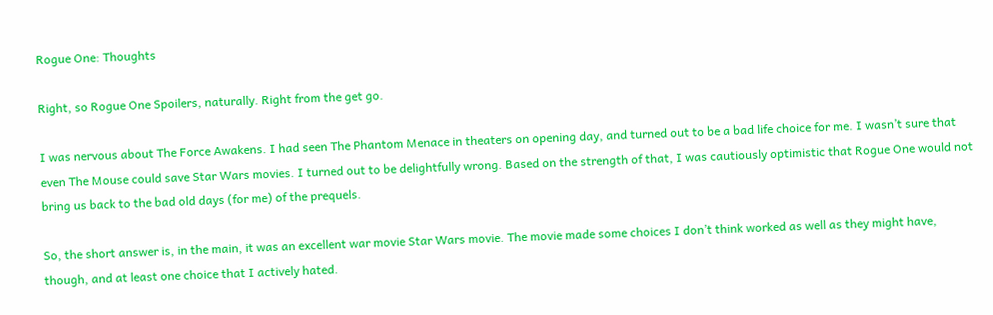Rogue One: Thoughts

Right, so Rogue One Spoilers, naturally. Right from the get go.

I was nervous about The Force Awakens. I had seen The Phantom Menace in theaters on opening day, and turned out to be a bad life choice for me. I wasn’t sure that even The Mouse could save Star Wars movies. I turned out to be delightfully wrong. Based on the strength of that, I was cautiously optimistic that Rogue One would not bring us back to the bad old days (for me) of the prequels.

So, the short answer is, in the main, it was an excellent war movie Star Wars movie. The movie made some choices I don’t think worked as well as they might have, though, and at least one choice that I actively hated.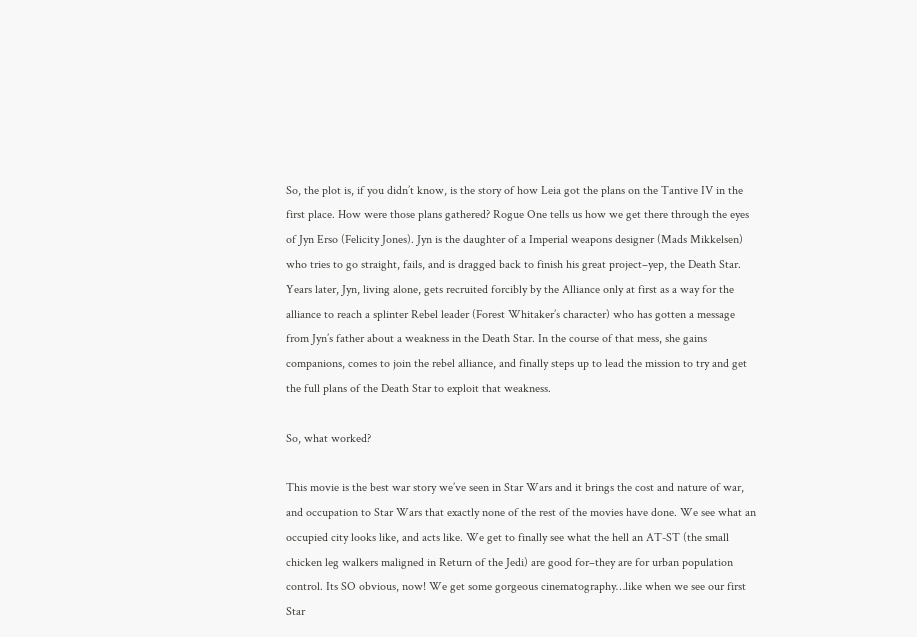So, the plot is, if you didn’t know, is the story of how Leia got the plans on the Tantive IV in the first place. How were those plans gathered? Rogue One tells us how we get there through the eyes of Jyn Erso (Felicity Jones). Jyn is the daughter of a Imperial weapons designer (Mads Mikkelsen) who tries to go straight, fails, and is dragged back to finish his great project–yep, the Death Star. Years later, Jyn, living alone, gets recruited forcibly by the Alliance only at first as a way for the alliance to reach a splinter Rebel leader (Forest Whitaker’s character) who has gotten a message from Jyn’s father about a weakness in the Death Star. In the course of that mess, she gains companions, comes to join the rebel alliance, and finally steps up to lead the mission to try and get the full plans of the Death Star to exploit that weakness.

So, what worked?

This movie is the best war story we’ve seen in Star Wars and it brings the cost and nature of war, and occupation to Star Wars that exactly none of the rest of the movies have done. We see what an occupied city looks like, and acts like. We get to finally see what the hell an AT-ST (the small chicken leg walkers maligned in Return of the Jedi) are good for–they are for urban population control. Its SO obvious, now! We get some gorgeous cinematography…like when we see our first Star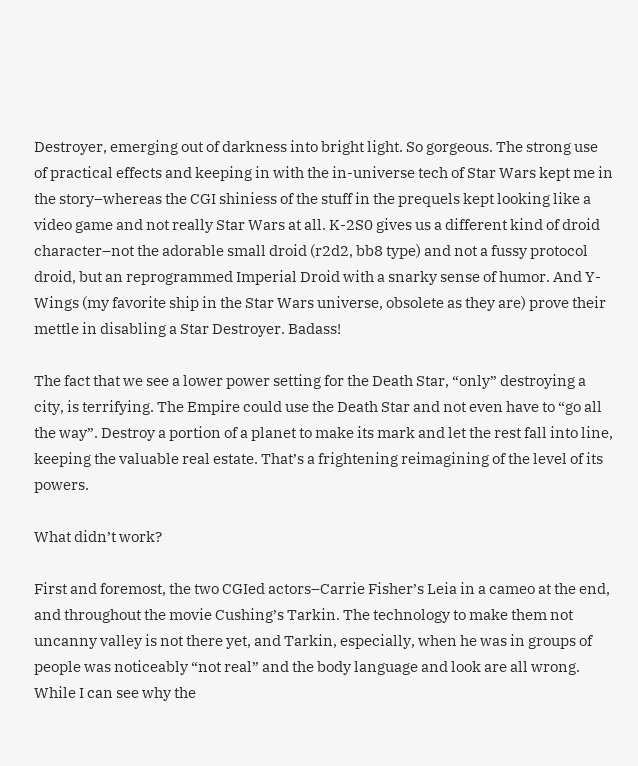Destroyer, emerging out of darkness into bright light. So gorgeous. The strong use of practical effects and keeping in with the in-universe tech of Star Wars kept me in the story–whereas the CGI shiniess of the stuff in the prequels kept looking like a video game and not really Star Wars at all. K-2S0 gives us a different kind of droid character–not the adorable small droid (r2d2, bb8 type) and not a fussy protocol droid, but an reprogrammed Imperial Droid with a snarky sense of humor. And Y-Wings (my favorite ship in the Star Wars universe, obsolete as they are) prove their mettle in disabling a Star Destroyer. Badass!

The fact that we see a lower power setting for the Death Star, “only” destroying a city, is terrifying. The Empire could use the Death Star and not even have to “go all the way”. Destroy a portion of a planet to make its mark and let the rest fall into line, keeping the valuable real estate. That’s a frightening reimagining of the level of its powers.

What didn’t work?

First and foremost, the two CGIed actors–Carrie Fisher’s Leia in a cameo at the end, and throughout the movie Cushing’s Tarkin. The technology to make them not uncanny valley is not there yet, and Tarkin, especially, when he was in groups of people was noticeably “not real” and the body language and look are all wrong. While I can see why the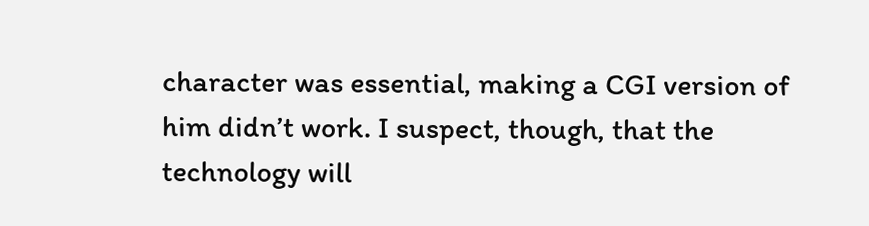character was essential, making a CGI version of him didn’t work. I suspect, though, that the technology will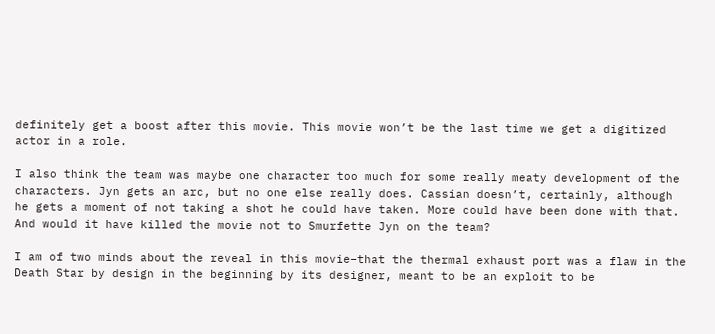definitely get a boost after this movie. This movie won’t be the last time we get a digitized actor in a role.

I also think the team was maybe one character too much for some really meaty development of the characters. Jyn gets an arc, but no one else really does. Cassian doesn’t, certainly, although he gets a moment of not taking a shot he could have taken. More could have been done with that. And would it have killed the movie not to Smurfette Jyn on the team?

I am of two minds about the reveal in this movie–that the thermal exhaust port was a flaw in the Death Star by design in the beginning by its designer, meant to be an exploit to be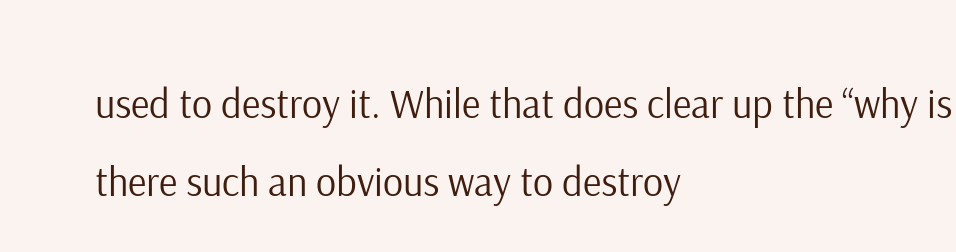used to destroy it. While that does clear up the “why is there such an obvious way to destroy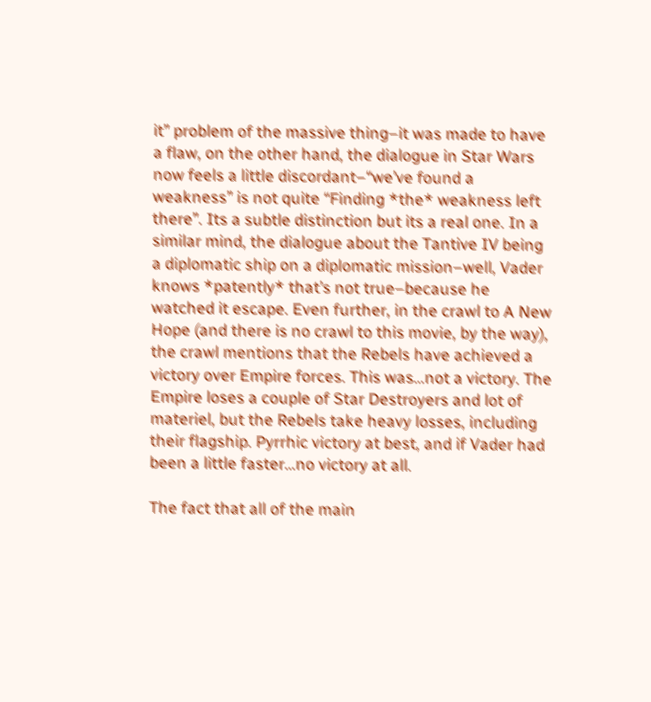it” problem of the massive thing–it was made to have a flaw, on the other hand, the dialogue in Star Wars now feels a little discordant–“we’ve found a weakness” is not quite “Finding *the* weakness left there”. Its a subtle distinction but its a real one. In a similar mind, the dialogue about the Tantive IV being a diplomatic ship on a diplomatic mission–well, Vader knows *patently* that’s not true–because he watched it escape. Even further, in the crawl to A New Hope (and there is no crawl to this movie, by the way), the crawl mentions that the Rebels have achieved a victory over Empire forces. This was…not a victory. The Empire loses a couple of Star Destroyers and lot of materiel, but the Rebels take heavy losses, including their flagship. Pyrrhic victory at best, and if Vader had been a little faster…no victory at all.

The fact that all of the main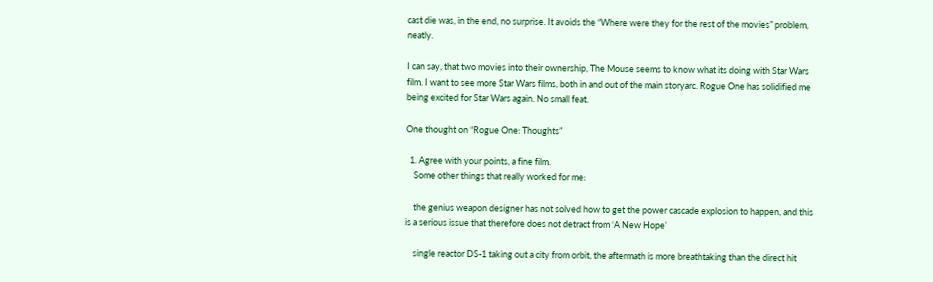cast die was, in the end, no surprise. It avoids the “Where were they for the rest of the movies” problem, neatly.

I can say, that two movies into their ownership, The Mouse seems to know what its doing with Star Wars film. I want to see more Star Wars films, both in and out of the main storyarc. Rogue One has solidified me being excited for Star Wars again. No small feat.

One thought on “Rogue One: Thoughts”

  1. Agree with your points, a fine film.
    Some other things that really worked for me:

    the genius weapon designer has not solved how to get the power cascade explosion to happen, and this is a serious issue that therefore does not detract from ‘A New Hope’

    single reactor DS-1 taking out a city from orbit, the aftermath is more breathtaking than the direct hit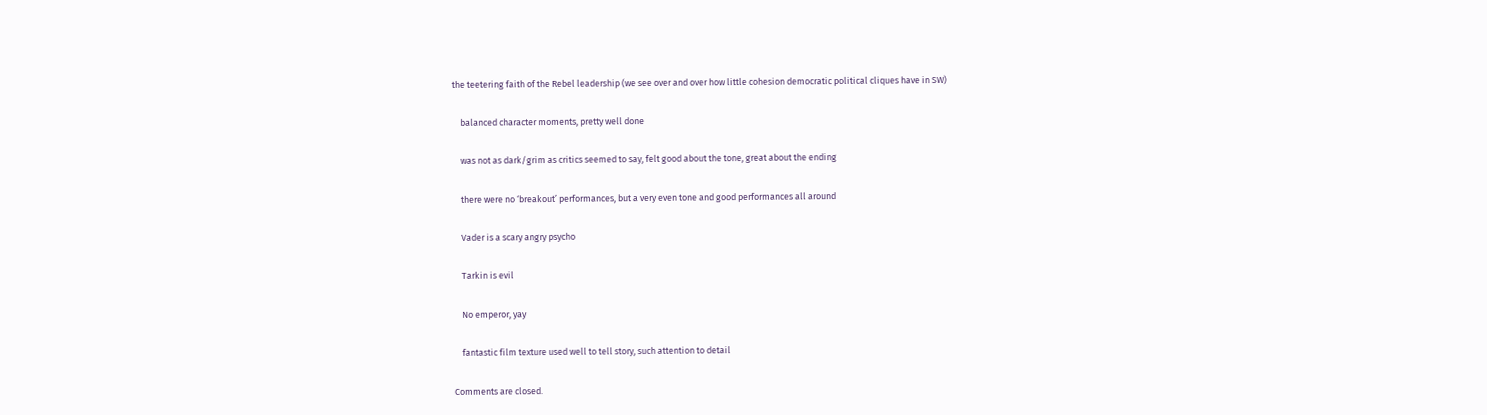the teetering faith of the Rebel leadership (we see over and over how little cohesion democratic political cliques have in SW)

    balanced character moments, pretty well done

    was not as dark/grim as critics seemed to say, felt good about the tone, great about the ending

    there were no ‘breakout’ performances, but a very even tone and good performances all around

    Vader is a scary angry psycho

    Tarkin is evil

    No emperor, yay

    fantastic film texture used well to tell story, such attention to detail

Comments are closed.